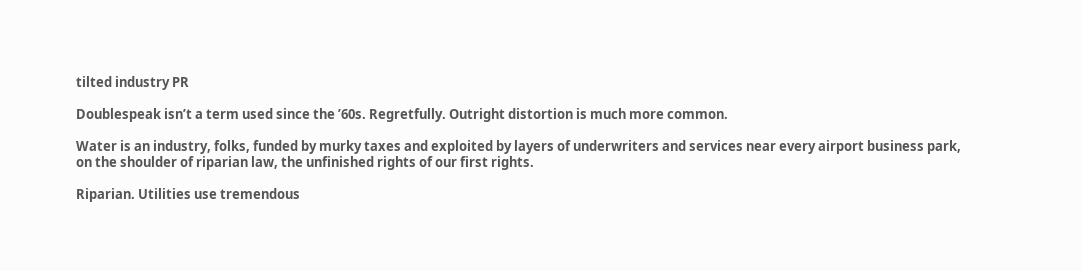tilted industry PR

Doublespeak isn’t a term used since the ’60s. Regretfully. Outright distortion is much more common.

Water is an industry, folks, funded by murky taxes and exploited by layers of underwriters and services near every airport business park, on the shoulder of riparian law, the unfinished rights of our first rights.

Riparian. Utilities use tremendous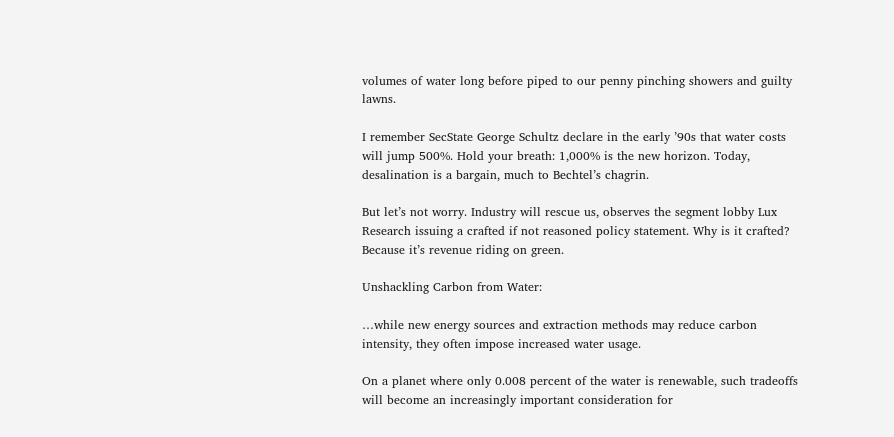volumes of water long before piped to our penny pinching showers and guilty lawns.

I remember SecState George Schultz declare in the early ’90s that water costs will jump 500%. Hold your breath: 1,000% is the new horizon. Today, desalination is a bargain, much to Bechtel’s chagrin.

But let’s not worry. Industry will rescue us, observes the segment lobby Lux Research issuing a crafted if not reasoned policy statement. Why is it crafted? Because it’s revenue riding on green.

Unshackling Carbon from Water:

…while new energy sources and extraction methods may reduce carbon intensity, they often impose increased water usage.

On a planet where only 0.008 percent of the water is renewable, such tradeoffs will become an increasingly important consideration for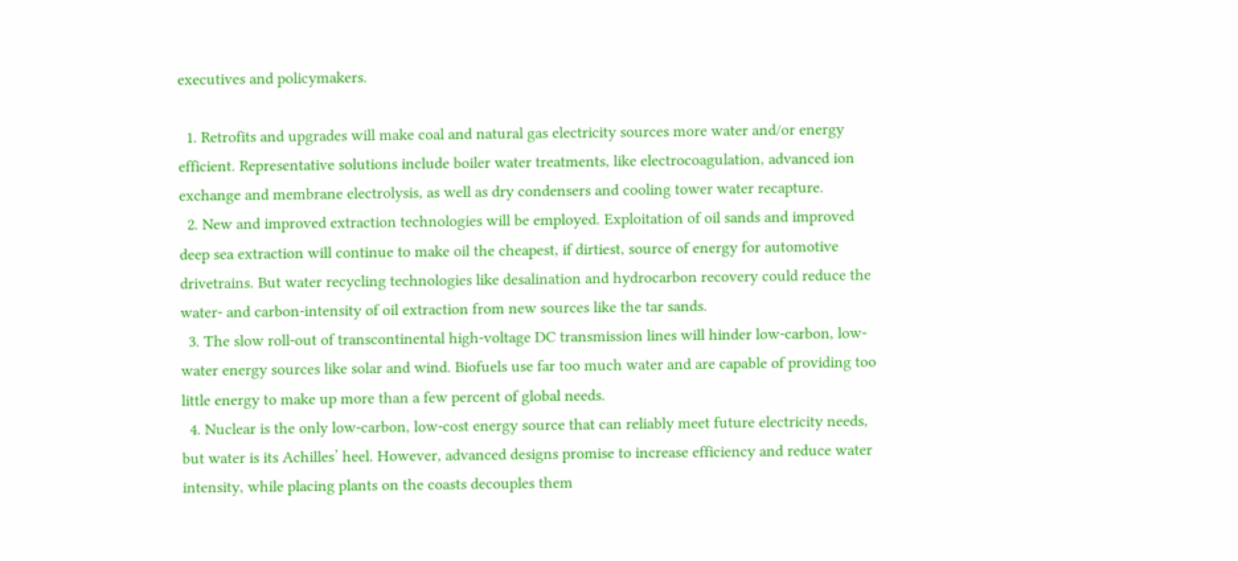executives and policymakers.

  1. Retrofits and upgrades will make coal and natural gas electricity sources more water and/or energy efficient. Representative solutions include boiler water treatments, like electrocoagulation, advanced ion exchange and membrane electrolysis, as well as dry condensers and cooling tower water recapture.
  2. New and improved extraction technologies will be employed. Exploitation of oil sands and improved deep sea extraction will continue to make oil the cheapest, if dirtiest, source of energy for automotive drivetrains. But water recycling technologies like desalination and hydrocarbon recovery could reduce the water- and carbon-intensity of oil extraction from new sources like the tar sands.
  3. The slow roll-out of transcontinental high-voltage DC transmission lines will hinder low-carbon, low-water energy sources like solar and wind. Biofuels use far too much water and are capable of providing too little energy to make up more than a few percent of global needs.
  4. Nuclear is the only low-carbon, low-cost energy source that can reliably meet future electricity needs, but water is its Achilles’ heel. However, advanced designs promise to increase efficiency and reduce water intensity, while placing plants on the coasts decouples them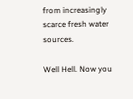from increasingly scarce fresh water sources.

Well Hell. Now you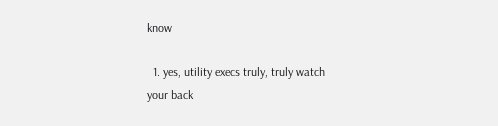know

  1. yes, utility execs truly, truly watch your back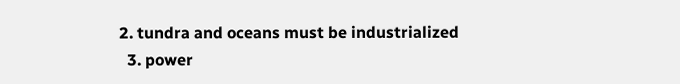2. tundra and oceans must be industrialized
  3. power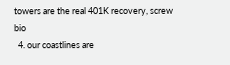towers are the real 401K recovery, screw bio
  4. our coastlines are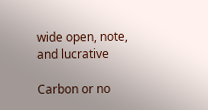wide open, note, and lucrative

Carbon or no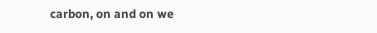carbon, on and on we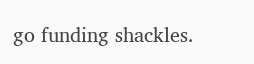go funding shackles.